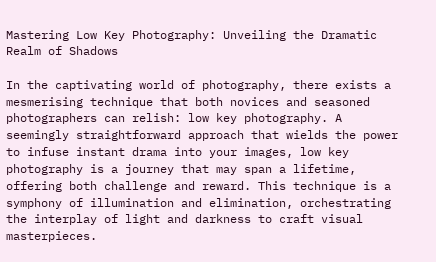Mastering Low Key Photography: Unveiling the Dramatic Realm of Shadows

In the captivating world of photography, there exists a mesmerising technique that both novices and seasoned photographers can relish: low key photography. A seemingly straightforward approach that wields the power to infuse instant drama into your images, low key photography is a journey that may span a lifetime, offering both challenge and reward. This technique is a symphony of illumination and elimination, orchestrating the interplay of light and darkness to craft visual masterpieces.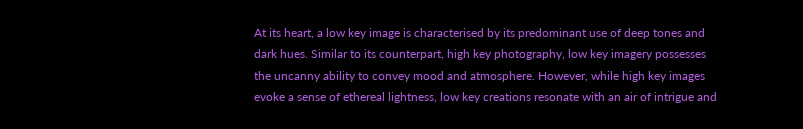At its heart, a low key image is characterised by its predominant use of deep tones and dark hues. Similar to its counterpart, high key photography, low key imagery possesses the uncanny ability to convey mood and atmosphere. However, while high key images evoke a sense of ethereal lightness, low key creations resonate with an air of intrigue and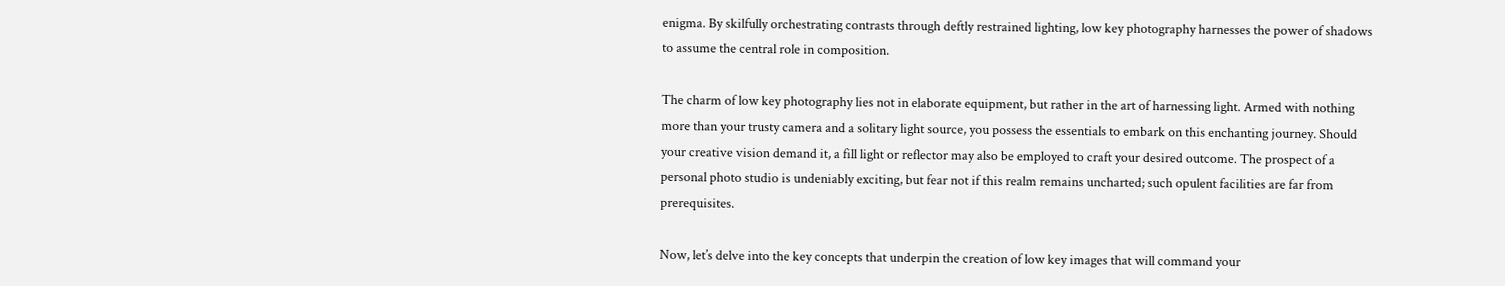enigma. By skilfully orchestrating contrasts through deftly restrained lighting, low key photography harnesses the power of shadows to assume the central role in composition.

The charm of low key photography lies not in elaborate equipment, but rather in the art of harnessing light. Armed with nothing more than your trusty camera and a solitary light source, you possess the essentials to embark on this enchanting journey. Should your creative vision demand it, a fill light or reflector may also be employed to craft your desired outcome. The prospect of a personal photo studio is undeniably exciting, but fear not if this realm remains uncharted; such opulent facilities are far from prerequisites.

Now, let’s delve into the key concepts that underpin the creation of low key images that will command your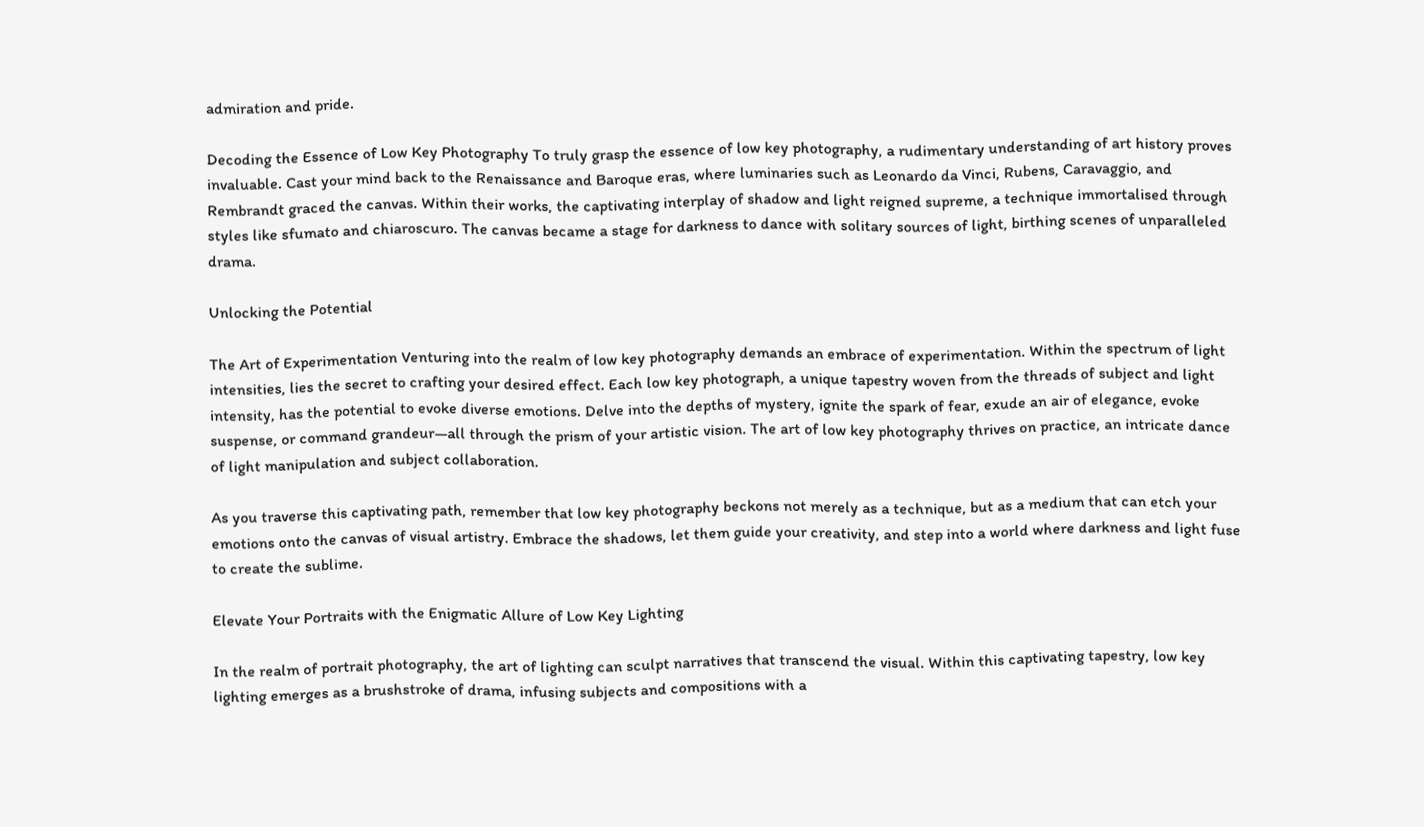admiration and pride.

Decoding the Essence of Low Key Photography To truly grasp the essence of low key photography, a rudimentary understanding of art history proves invaluable. Cast your mind back to the Renaissance and Baroque eras, where luminaries such as Leonardo da Vinci, Rubens, Caravaggio, and Rembrandt graced the canvas. Within their works, the captivating interplay of shadow and light reigned supreme, a technique immortalised through styles like sfumato and chiaroscuro. The canvas became a stage for darkness to dance with solitary sources of light, birthing scenes of unparalleled drama.

Unlocking the Potential

The Art of Experimentation Venturing into the realm of low key photography demands an embrace of experimentation. Within the spectrum of light intensities, lies the secret to crafting your desired effect. Each low key photograph, a unique tapestry woven from the threads of subject and light intensity, has the potential to evoke diverse emotions. Delve into the depths of mystery, ignite the spark of fear, exude an air of elegance, evoke suspense, or command grandeur—all through the prism of your artistic vision. The art of low key photography thrives on practice, an intricate dance of light manipulation and subject collaboration.

As you traverse this captivating path, remember that low key photography beckons not merely as a technique, but as a medium that can etch your emotions onto the canvas of visual artistry. Embrace the shadows, let them guide your creativity, and step into a world where darkness and light fuse to create the sublime.

Elevate Your Portraits with the Enigmatic Allure of Low Key Lighting

In the realm of portrait photography, the art of lighting can sculpt narratives that transcend the visual. Within this captivating tapestry, low key lighting emerges as a brushstroke of drama, infusing subjects and compositions with a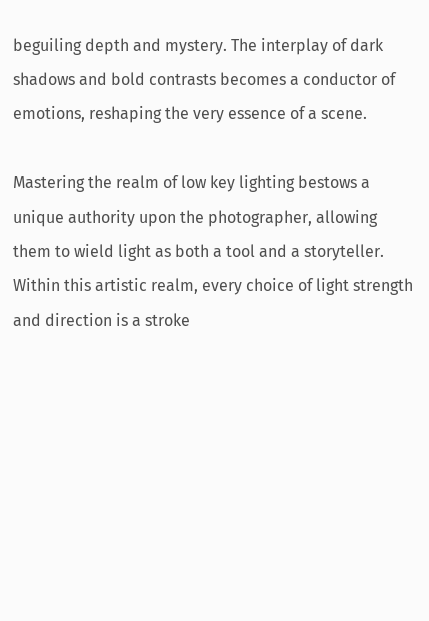beguiling depth and mystery. The interplay of dark shadows and bold contrasts becomes a conductor of emotions, reshaping the very essence of a scene.

Mastering the realm of low key lighting bestows a unique authority upon the photographer, allowing them to wield light as both a tool and a storyteller. Within this artistic realm, every choice of light strength and direction is a stroke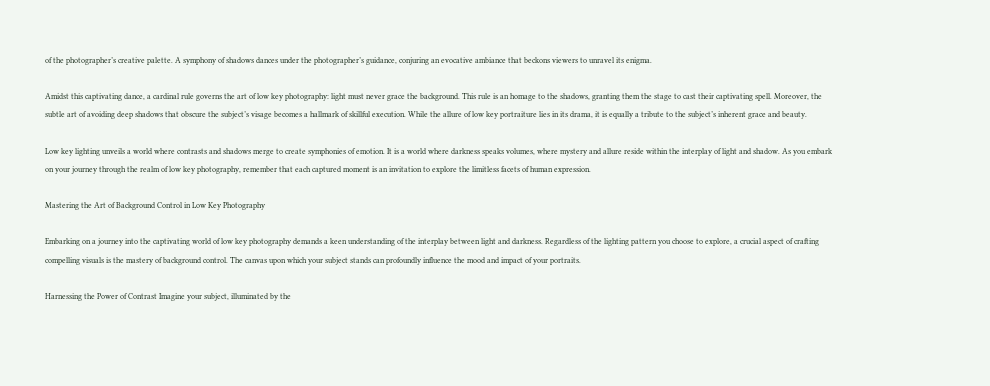of the photographer’s creative palette. A symphony of shadows dances under the photographer’s guidance, conjuring an evocative ambiance that beckons viewers to unravel its enigma.

Amidst this captivating dance, a cardinal rule governs the art of low key photography: light must never grace the background. This rule is an homage to the shadows, granting them the stage to cast their captivating spell. Moreover, the subtle art of avoiding deep shadows that obscure the subject’s visage becomes a hallmark of skillful execution. While the allure of low key portraiture lies in its drama, it is equally a tribute to the subject’s inherent grace and beauty.

Low key lighting unveils a world where contrasts and shadows merge to create symphonies of emotion. It is a world where darkness speaks volumes, where mystery and allure reside within the interplay of light and shadow. As you embark on your journey through the realm of low key photography, remember that each captured moment is an invitation to explore the limitless facets of human expression.

Mastering the Art of Background Control in Low Key Photography

Embarking on a journey into the captivating world of low key photography demands a keen understanding of the interplay between light and darkness. Regardless of the lighting pattern you choose to explore, a crucial aspect of crafting compelling visuals is the mastery of background control. The canvas upon which your subject stands can profoundly influence the mood and impact of your portraits.

Harnessing the Power of Contrast Imagine your subject, illuminated by the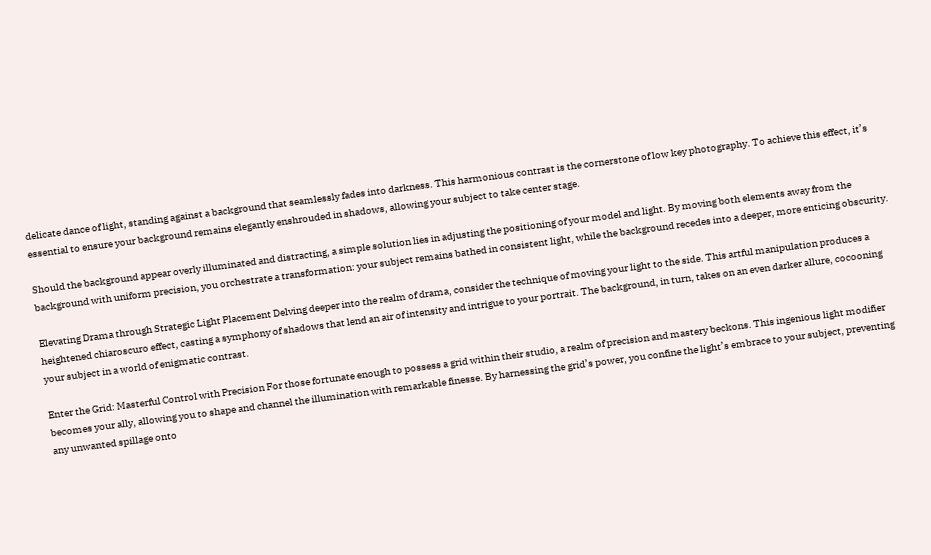delicate dance of light, standing against a background that seamlessly fades into darkness. This harmonious contrast is the cornerstone of low key photography. To achieve this effect, it’s essential to ensure your background remains elegantly enshrouded in shadows, allowing your subject to take center stage.

Should the background appear overly illuminated and distracting, a simple solution lies in adjusting the positioning of your model and light. By moving both elements away from the background with uniform precision, you orchestrate a transformation: your subject remains bathed in consistent light, while the background recedes into a deeper, more enticing obscurity.

Elevating Drama through Strategic Light Placement Delving deeper into the realm of drama, consider the technique of moving your light to the side. This artful manipulation produces a heightened chiaroscuro effect, casting a symphony of shadows that lend an air of intensity and intrigue to your portrait. The background, in turn, takes on an even darker allure, cocooning your subject in a world of enigmatic contrast.

Enter the Grid: Masterful Control with Precision For those fortunate enough to possess a grid within their studio, a realm of precision and mastery beckons. This ingenious light modifier becomes your ally, allowing you to shape and channel the illumination with remarkable finesse. By harnessing the grid’s power, you confine the light’s embrace to your subject, preventing any unwanted spillage onto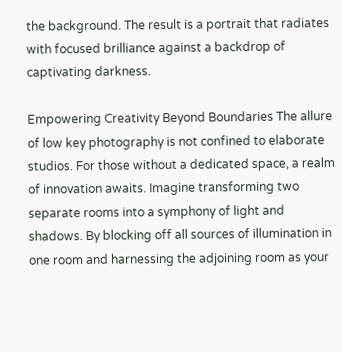the background. The result is a portrait that radiates with focused brilliance against a backdrop of captivating darkness.

Empowering Creativity Beyond Boundaries The allure of low key photography is not confined to elaborate studios. For those without a dedicated space, a realm of innovation awaits. Imagine transforming two separate rooms into a symphony of light and shadows. By blocking off all sources of illumination in one room and harnessing the adjoining room as your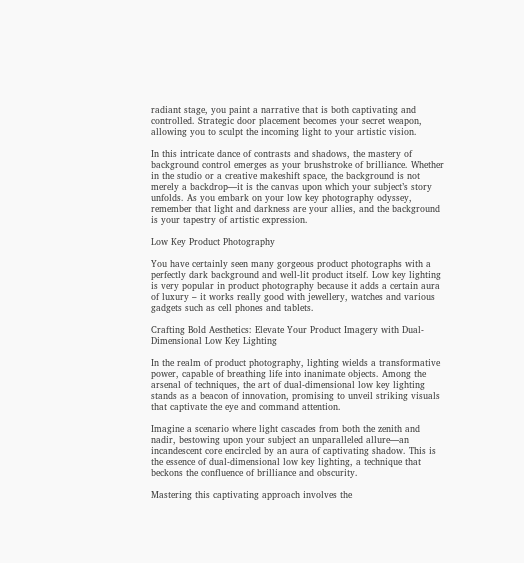radiant stage, you paint a narrative that is both captivating and controlled. Strategic door placement becomes your secret weapon, allowing you to sculpt the incoming light to your artistic vision.

In this intricate dance of contrasts and shadows, the mastery of background control emerges as your brushstroke of brilliance. Whether in the studio or a creative makeshift space, the background is not merely a backdrop—it is the canvas upon which your subject’s story unfolds. As you embark on your low key photography odyssey, remember that light and darkness are your allies, and the background is your tapestry of artistic expression.

Low Key Product Photography

You have certainly seen many gorgeous product photographs with a perfectly dark background and well-lit product itself. Low key lighting is very popular in product photography because it adds a certain aura of luxury – it works really good with jewellery, watches and various gadgets such as cell phones and tablets.

Crafting Bold Aesthetics: Elevate Your Product Imagery with Dual-Dimensional Low Key Lighting

In the realm of product photography, lighting wields a transformative power, capable of breathing life into inanimate objects. Among the arsenal of techniques, the art of dual-dimensional low key lighting stands as a beacon of innovation, promising to unveil striking visuals that captivate the eye and command attention.

Imagine a scenario where light cascades from both the zenith and nadir, bestowing upon your subject an unparalleled allure—an incandescent core encircled by an aura of captivating shadow. This is the essence of dual-dimensional low key lighting, a technique that beckons the confluence of brilliance and obscurity.

Mastering this captivating approach involves the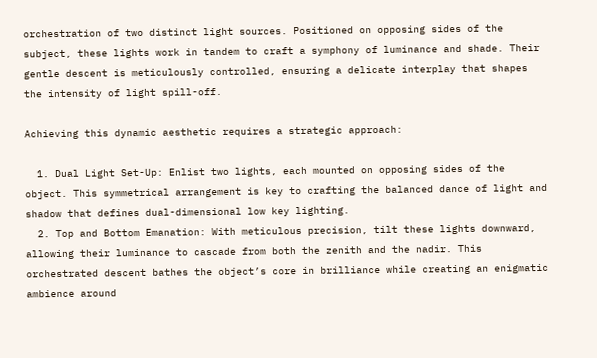orchestration of two distinct light sources. Positioned on opposing sides of the subject, these lights work in tandem to craft a symphony of luminance and shade. Their gentle descent is meticulously controlled, ensuring a delicate interplay that shapes the intensity of light spill-off.

Achieving this dynamic aesthetic requires a strategic approach:

  1. Dual Light Set-Up: Enlist two lights, each mounted on opposing sides of the object. This symmetrical arrangement is key to crafting the balanced dance of light and shadow that defines dual-dimensional low key lighting.
  2. Top and Bottom Emanation: With meticulous precision, tilt these lights downward, allowing their luminance to cascade from both the zenith and the nadir. This orchestrated descent bathes the object’s core in brilliance while creating an enigmatic ambience around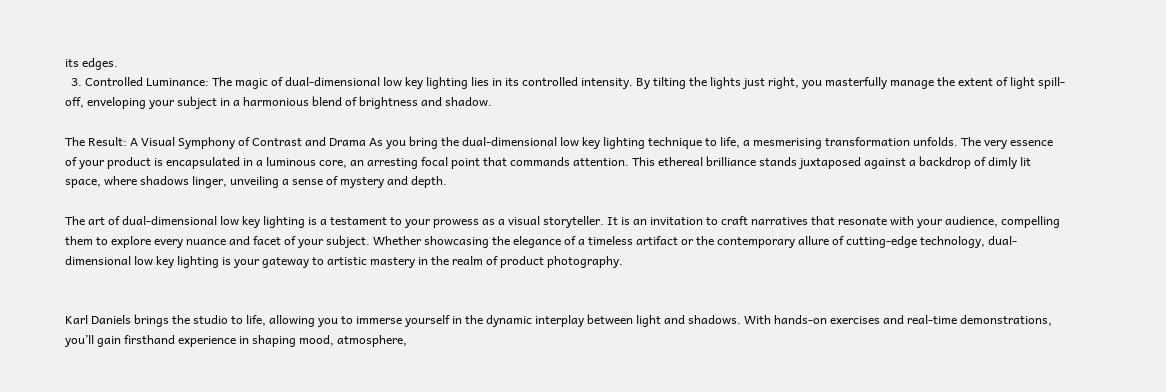its edges.
  3. Controlled Luminance: The magic of dual-dimensional low key lighting lies in its controlled intensity. By tilting the lights just right, you masterfully manage the extent of light spill-off, enveloping your subject in a harmonious blend of brightness and shadow.

The Result: A Visual Symphony of Contrast and Drama As you bring the dual-dimensional low key lighting technique to life, a mesmerising transformation unfolds. The very essence of your product is encapsulated in a luminous core, an arresting focal point that commands attention. This ethereal brilliance stands juxtaposed against a backdrop of dimly lit space, where shadows linger, unveiling a sense of mystery and depth.

The art of dual-dimensional low key lighting is a testament to your prowess as a visual storyteller. It is an invitation to craft narratives that resonate with your audience, compelling them to explore every nuance and facet of your subject. Whether showcasing the elegance of a timeless artifact or the contemporary allure of cutting-edge technology, dual-dimensional low key lighting is your gateway to artistic mastery in the realm of product photography.


Karl Daniels brings the studio to life, allowing you to immerse yourself in the dynamic interplay between light and shadows. With hands-on exercises and real-time demonstrations, you’ll gain firsthand experience in shaping mood, atmosphere,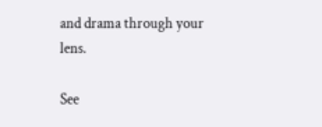and drama through your lens.

See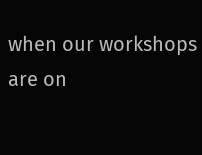when our workshops are on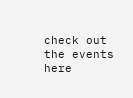check out the events here